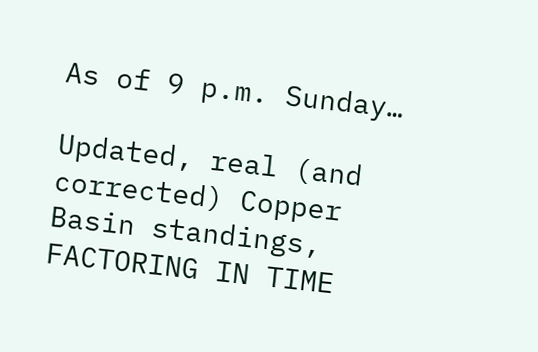As of 9 p.m. Sunday…

Updated, real (and corrected) Copper Basin standings, FACTORING IN TIME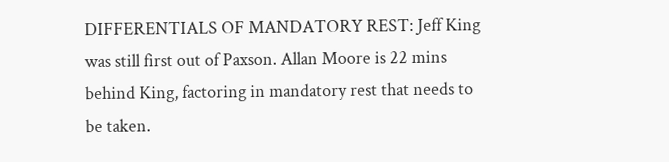DIFFERENTIALS OF MANDATORY REST: Jeff King was still first out of Paxson. Allan Moore is 22 mins behind King, factoring in mandatory rest that needs to be taken.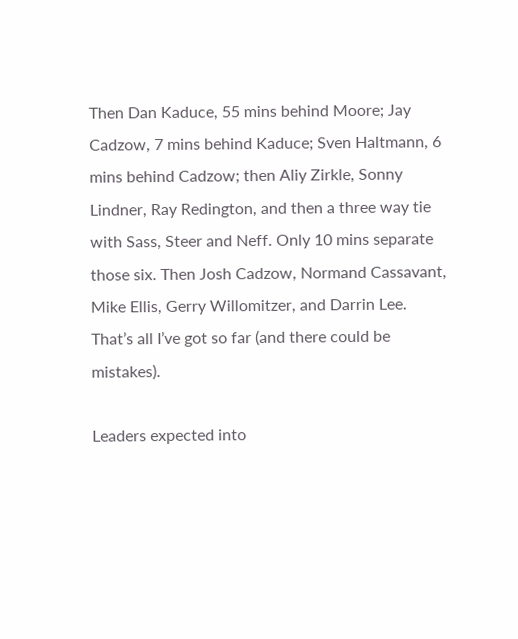Then Dan Kaduce, 55 mins behind Moore; Jay Cadzow, 7 mins behind Kaduce; Sven Haltmann, 6 mins behind Cadzow; then Aliy Zirkle, Sonny Lindner, Ray Redington, and then a three way tie with Sass, Steer and Neff. Only 10 mins separate those six. Then Josh Cadzow, Normand Cassavant, Mike Ellis, Gerry Willomitzer, and Darrin Lee. That’s all I’ve got so far (and there could be mistakes).

Leaders expected into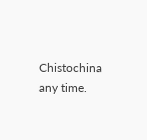Chistochina any time.